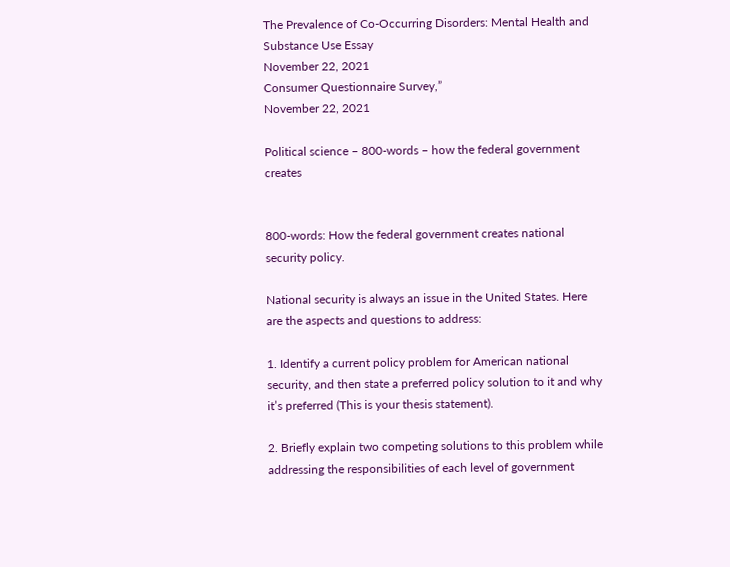The Prevalence of Co-Occurring Disorders: Mental Health and Substance Use Essay
November 22, 2021
Consumer Questionnaire Survey,”
November 22, 2021

Political science – 800-words – how the federal government creates


800-words: How the federal government creates national security policy.

National security is always an issue in the United States. Here are the aspects and questions to address:

1. Identify a current policy problem for American national security, and then state a preferred policy solution to it and why it’s preferred (This is your thesis statement).

2. Briefly explain two competing solutions to this problem while addressing the responsibilities of each level of government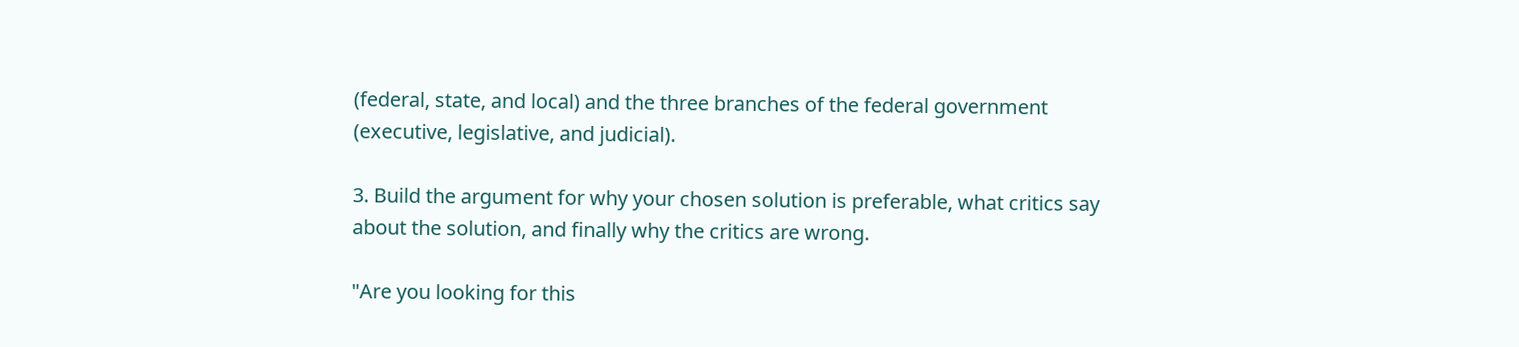(federal, state, and local) and the three branches of the federal government (executive, legislative, and judicial).

3. Build the argument for why your chosen solution is preferable, what critics say about the solution, and finally why the critics are wrong.

"Are you looking for this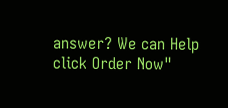answer? We can Help click Order Now"